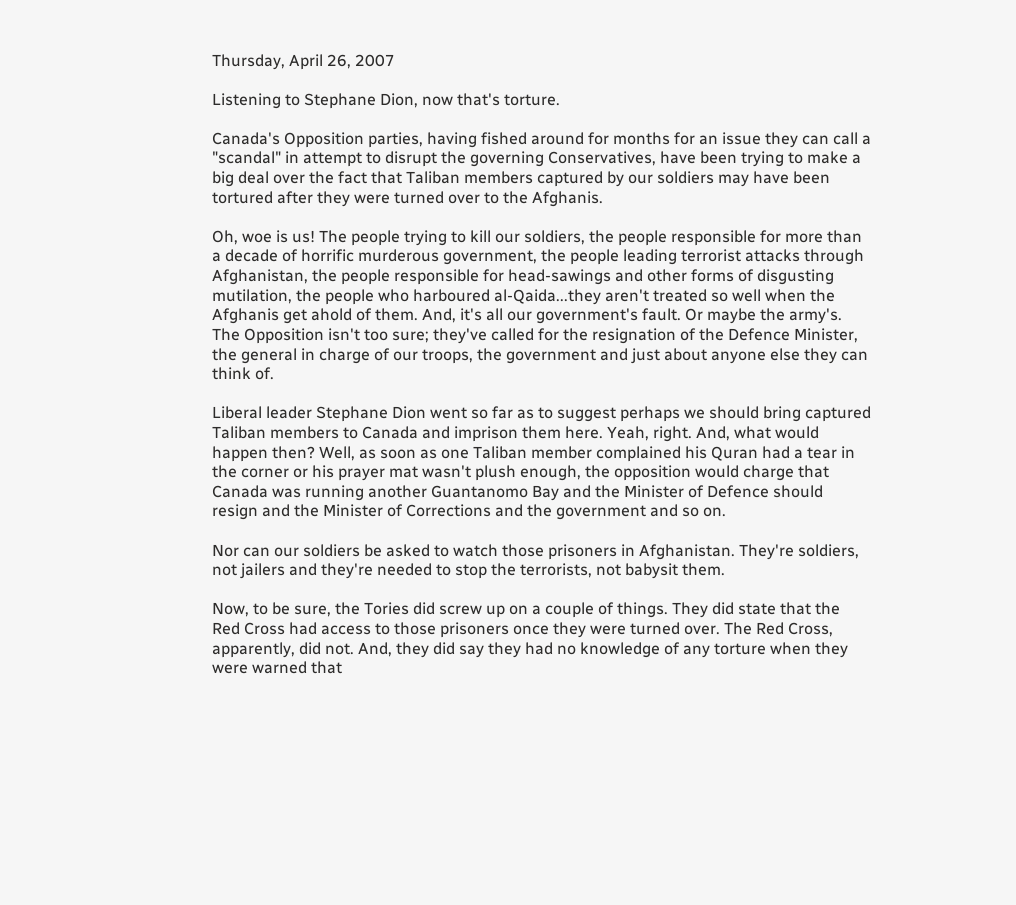Thursday, April 26, 2007

Listening to Stephane Dion, now that's torture.

Canada's Opposition parties, having fished around for months for an issue they can call a "scandal" in attempt to disrupt the governing Conservatives, have been trying to make a big deal over the fact that Taliban members captured by our soldiers may have been tortured after they were turned over to the Afghanis.

Oh, woe is us! The people trying to kill our soldiers, the people responsible for more than a decade of horrific murderous government, the people leading terrorist attacks through Afghanistan, the people responsible for head-sawings and other forms of disgusting mutilation, the people who harboured al-Qaida...they aren't treated so well when the Afghanis get ahold of them. And, it's all our government's fault. Or maybe the army's. The Opposition isn't too sure; they've called for the resignation of the Defence Minister, the general in charge of our troops, the government and just about anyone else they can think of.

Liberal leader Stephane Dion went so far as to suggest perhaps we should bring captured Taliban members to Canada and imprison them here. Yeah, right. And, what would happen then? Well, as soon as one Taliban member complained his Quran had a tear in the corner or his prayer mat wasn't plush enough, the opposition would charge that Canada was running another Guantanomo Bay and the Minister of Defence should resign and the Minister of Corrections and the government and so on.

Nor can our soldiers be asked to watch those prisoners in Afghanistan. They're soldiers, not jailers and they're needed to stop the terrorists, not babysit them.

Now, to be sure, the Tories did screw up on a couple of things. They did state that the Red Cross had access to those prisoners once they were turned over. The Red Cross, apparently, did not. And, they did say they had no knowledge of any torture when they were warned that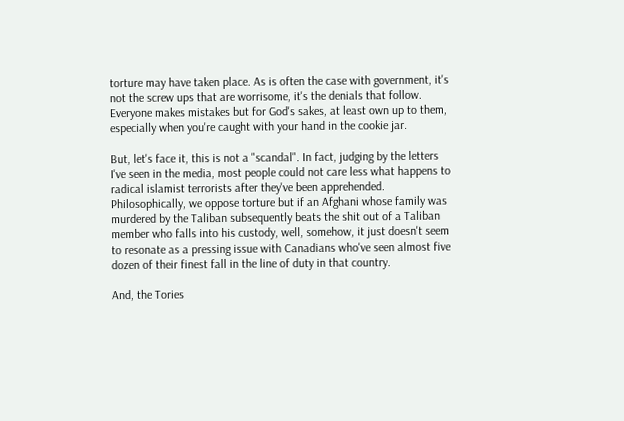torture may have taken place. As is often the case with government, it's not the screw ups that are worrisome, it's the denials that follow. Everyone makes mistakes but for God's sakes, at least own up to them, especially when you're caught with your hand in the cookie jar.

But, let's face it, this is not a "scandal". In fact, judging by the letters I've seen in the media, most people could not care less what happens to radical islamist terrorists after they've been apprehended. Philosophically, we oppose torture but if an Afghani whose family was murdered by the Taliban subsequently beats the shit out of a Taliban member who falls into his custody, well, somehow, it just doesn't seem to resonate as a pressing issue with Canadians who've seen almost five dozen of their finest fall in the line of duty in that country.

And, the Tories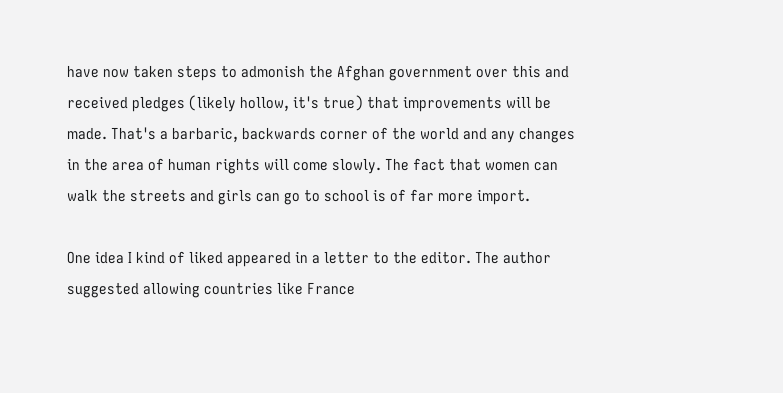have now taken steps to admonish the Afghan government over this and received pledges (likely hollow, it's true) that improvements will be made. That's a barbaric, backwards corner of the world and any changes in the area of human rights will come slowly. The fact that women can walk the streets and girls can go to school is of far more import.

One idea I kind of liked appeared in a letter to the editor. The author suggested allowing countries like France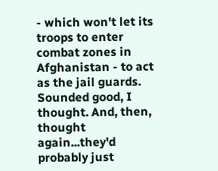- which won't let its troops to enter combat zones in Afghanistan - to act as the jail guards. Sounded good, I thought. And, then, thought again...they'd probably just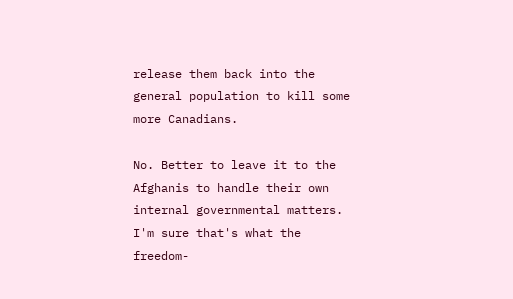release them back into the general population to kill some more Canadians.

No. Better to leave it to the Afghanis to handle their own internal governmental matters. I'm sure that's what the freedom-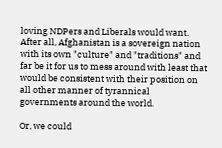loving NDPers and Liberals would want. After all, Afghanistan is a sovereign nation with its own "culture" and "traditions" and far be it for us to mess around with least that would be consistent with their position on all other manner of tyrannical governments around the world.

Or, we could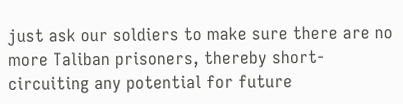just ask our soldiers to make sure there are no more Taliban prisoners, thereby short-circuiting any potential for future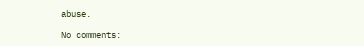abuse.

No comments: